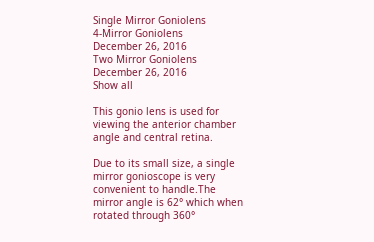Single Mirror Goniolens
4-Mirror Goniolens
December 26, 2016
Two Mirror Goniolens
December 26, 2016
Show all

This gonio lens is used for viewing the anterior chamber angle and central retina.

Due to its small size, a single mirror gonioscope is very convenient to handle.The mirror angle is 62° which when rotated through 360°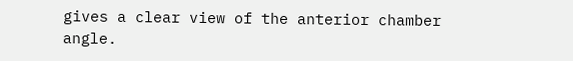gives a clear view of the anterior chamber angle.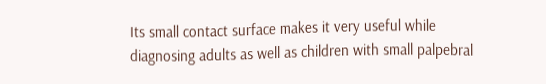Its small contact surface makes it very useful while diagnosing adults as well as children with small palpebral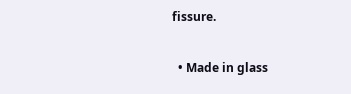fissure.

  • Made in glass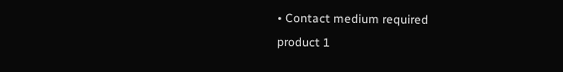• Contact medium required
product 1